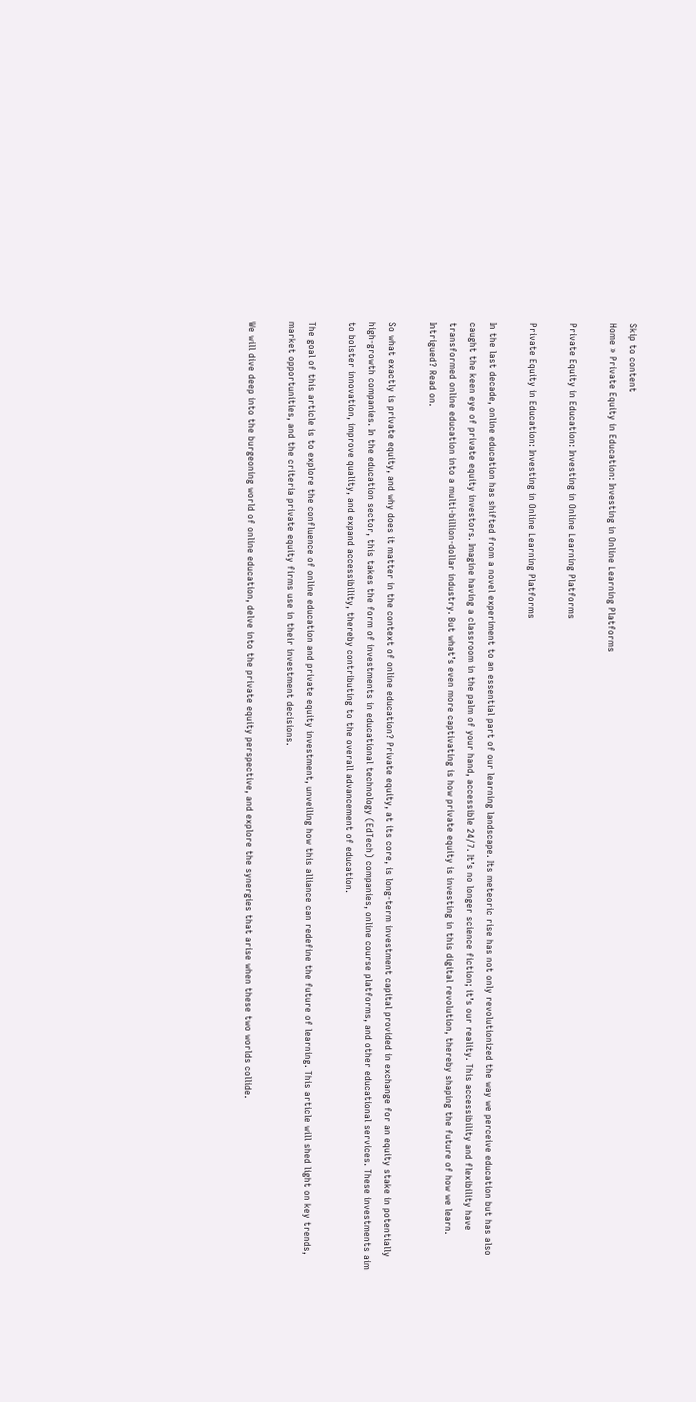Skip to content
Home » Private Equity in Education: Investing in Online Learning Platforms

Private Equity in Education: Investing in Online Learning Platforms

Private Equity in Education: Investing in Online Learning Platforms

In the last decade, online education has shifted from a novel experiment to an essential part of our learning landscape. Its meteoric rise has not only revolutionized the way we perceive education but has also caught the keen eye of private equity investors. Imagine having a classroom in the palm of your hand, accessible 24/7. It’s no longer science fiction; it’s our reality. This accessibility and flexibility have transformed online education into a multi-billion-dollar industry. But what’s even more captivating is how private equity is investing in this digital revolution, thereby shaping the future of how we learn. Intrigued? Read on.

So what exactly is private equity, and why does it matter in the context of online education? Private equity, at its core, is long-term investment capital provided in exchange for an equity stake in potentially high-growth companies. In the education sector, this takes the form of investments in educational technology (EdTech) companies, online course platforms, and other educational services. These investments aim to bolster innovation, improve quality, and expand accessibility, thereby contributing to the overall advancement of education.

The goal of this article is to explore the confluence of online education and private equity investment, unveiling how this alliance can redefine the future of learning. This article will shed light on key trends, market opportunities, and the criteria private equity firms use in their investment decisions.

We will dive deep into the burgeoning world of online education, delve into the private equity perspective, and explore the synergies that arise when these two worlds collide.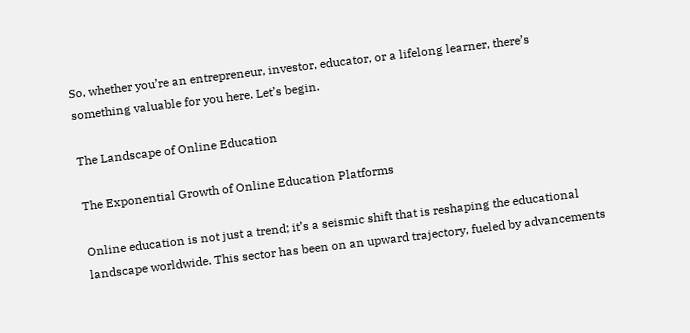So, whether you’re an entrepreneur, investor, educator, or a lifelong learner, there’s something valuable for you here. Let’s begin.

The Landscape of Online Education

The Exponential Growth of Online Education Platforms

Online education is not just a trend; it’s a seismic shift that is reshaping the educational landscape worldwide. This sector has been on an upward trajectory, fueled by advancements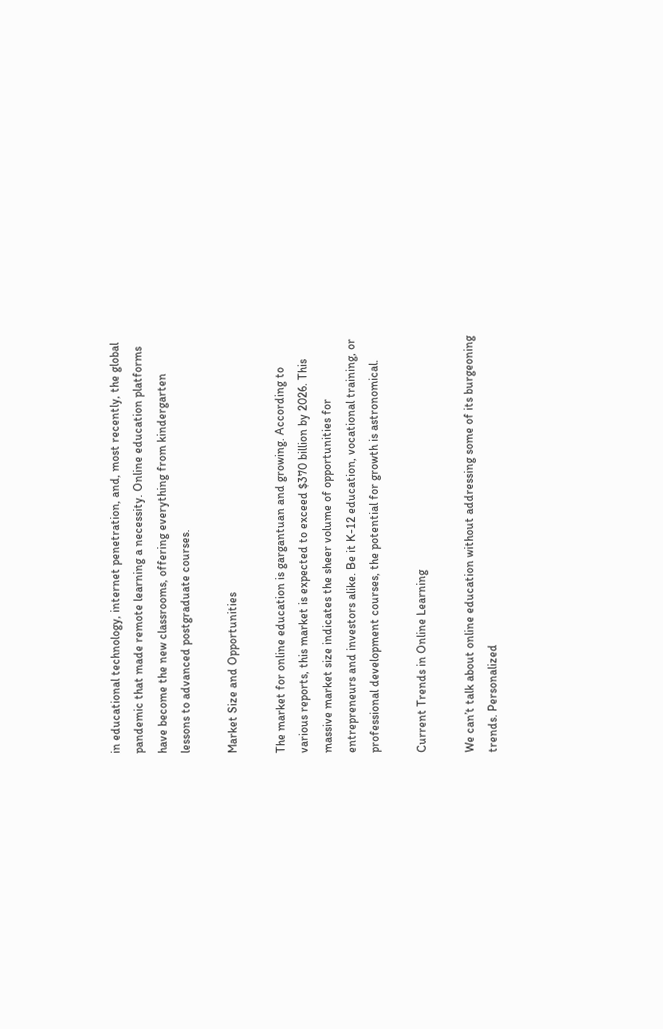in educational technology, internet penetration, and, most recently, the global pandemic that made remote learning a necessity. Online education platforms have become the new classrooms, offering everything from kindergarten lessons to advanced postgraduate courses.

Market Size and Opportunities

The market for online education is gargantuan and growing. According to various reports, this market is expected to exceed $370 billion by 2026. This massive market size indicates the sheer volume of opportunities for entrepreneurs and investors alike. Be it K-12 education, vocational training, or professional development courses, the potential for growth is astronomical.

Current Trends in Online Learning

We can’t talk about online education without addressing some of its burgeoning trends. Personalized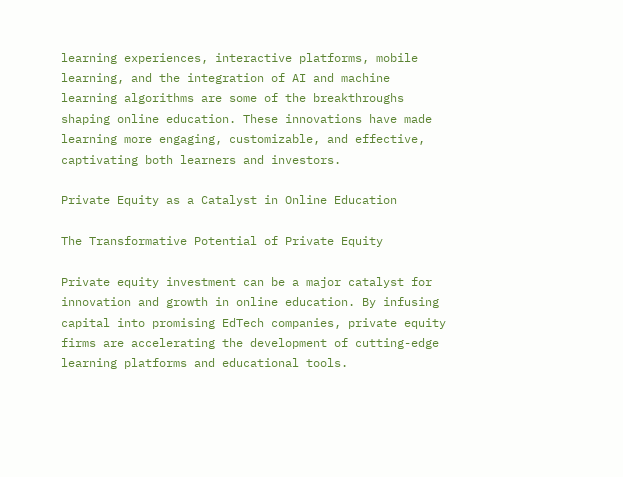learning experiences, interactive platforms, mobile learning, and the integration of AI and machine learning algorithms are some of the breakthroughs shaping online education. These innovations have made learning more engaging, customizable, and effective, captivating both learners and investors.

Private Equity as a Catalyst in Online Education

The Transformative Potential of Private Equity

Private equity investment can be a major catalyst for innovation and growth in online education. By infusing capital into promising EdTech companies, private equity firms are accelerating the development of cutting-edge learning platforms and educational tools.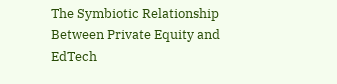The Symbiotic Relationship Between Private Equity and EdTech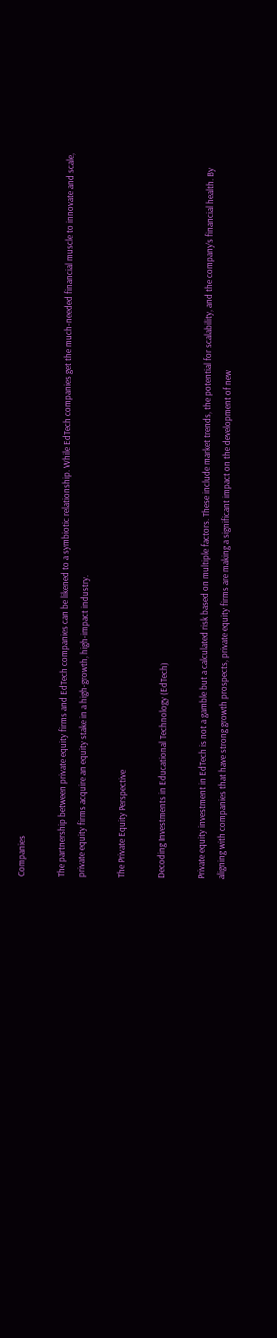Companies

The partnership between private equity firms and EdTech companies can be likened to a symbiotic relationship. While EdTech companies get the much-needed financial muscle to innovate and scale, private equity firms acquire an equity stake in a high-growth, high-impact industry.

The Private Equity Perspective

Decoding Investments in Educational Technology (EdTech)

Private equity investment in EdTech is not a gamble but a calculated risk based on multiple factors. These include market trends, the potential for scalability, and the company’s financial health. By aligning with companies that have strong growth prospects, private equity firms are making a significant impact on the development of new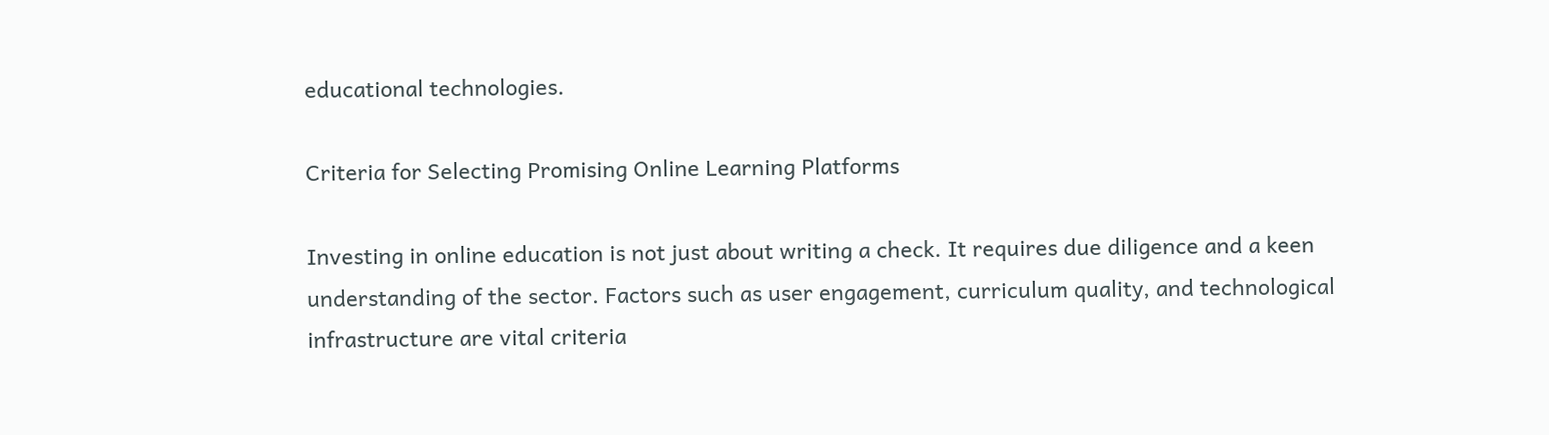educational technologies.

Criteria for Selecting Promising Online Learning Platforms

Investing in online education is not just about writing a check. It requires due diligence and a keen understanding of the sector. Factors such as user engagement, curriculum quality, and technological infrastructure are vital criteria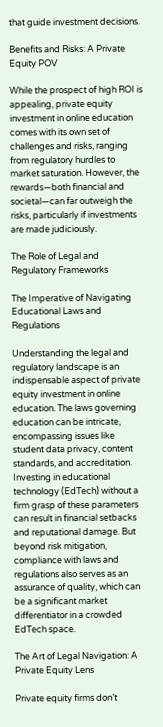that guide investment decisions.

Benefits and Risks: A Private Equity POV

While the prospect of high ROI is appealing, private equity investment in online education comes with its own set of challenges and risks, ranging from regulatory hurdles to market saturation. However, the rewards—both financial and societal—can far outweigh the risks, particularly if investments are made judiciously.

The Role of Legal and Regulatory Frameworks

The Imperative of Navigating Educational Laws and Regulations

Understanding the legal and regulatory landscape is an indispensable aspect of private equity investment in online education. The laws governing education can be intricate, encompassing issues like student data privacy, content standards, and accreditation. Investing in educational technology (EdTech) without a firm grasp of these parameters can result in financial setbacks and reputational damage. But beyond risk mitigation, compliance with laws and regulations also serves as an assurance of quality, which can be a significant market differentiator in a crowded EdTech space.

The Art of Legal Navigation: A Private Equity Lens

Private equity firms don’t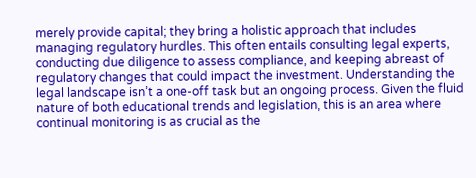merely provide capital; they bring a holistic approach that includes managing regulatory hurdles. This often entails consulting legal experts, conducting due diligence to assess compliance, and keeping abreast of regulatory changes that could impact the investment. Understanding the legal landscape isn’t a one-off task but an ongoing process. Given the fluid nature of both educational trends and legislation, this is an area where continual monitoring is as crucial as the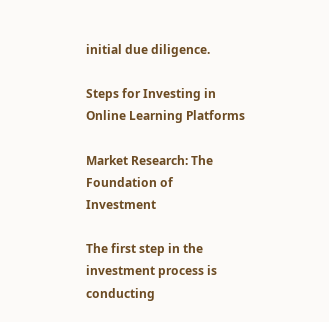initial due diligence.

Steps for Investing in Online Learning Platforms

Market Research: The Foundation of Investment

The first step in the investment process is conducting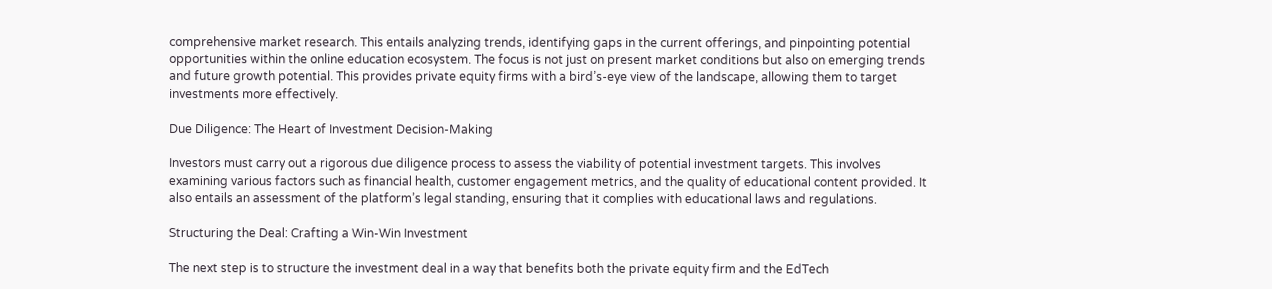comprehensive market research. This entails analyzing trends, identifying gaps in the current offerings, and pinpointing potential opportunities within the online education ecosystem. The focus is not just on present market conditions but also on emerging trends and future growth potential. This provides private equity firms with a bird’s-eye view of the landscape, allowing them to target investments more effectively.

Due Diligence: The Heart of Investment Decision-Making

Investors must carry out a rigorous due diligence process to assess the viability of potential investment targets. This involves examining various factors such as financial health, customer engagement metrics, and the quality of educational content provided. It also entails an assessment of the platform’s legal standing, ensuring that it complies with educational laws and regulations.

Structuring the Deal: Crafting a Win-Win Investment

The next step is to structure the investment deal in a way that benefits both the private equity firm and the EdTech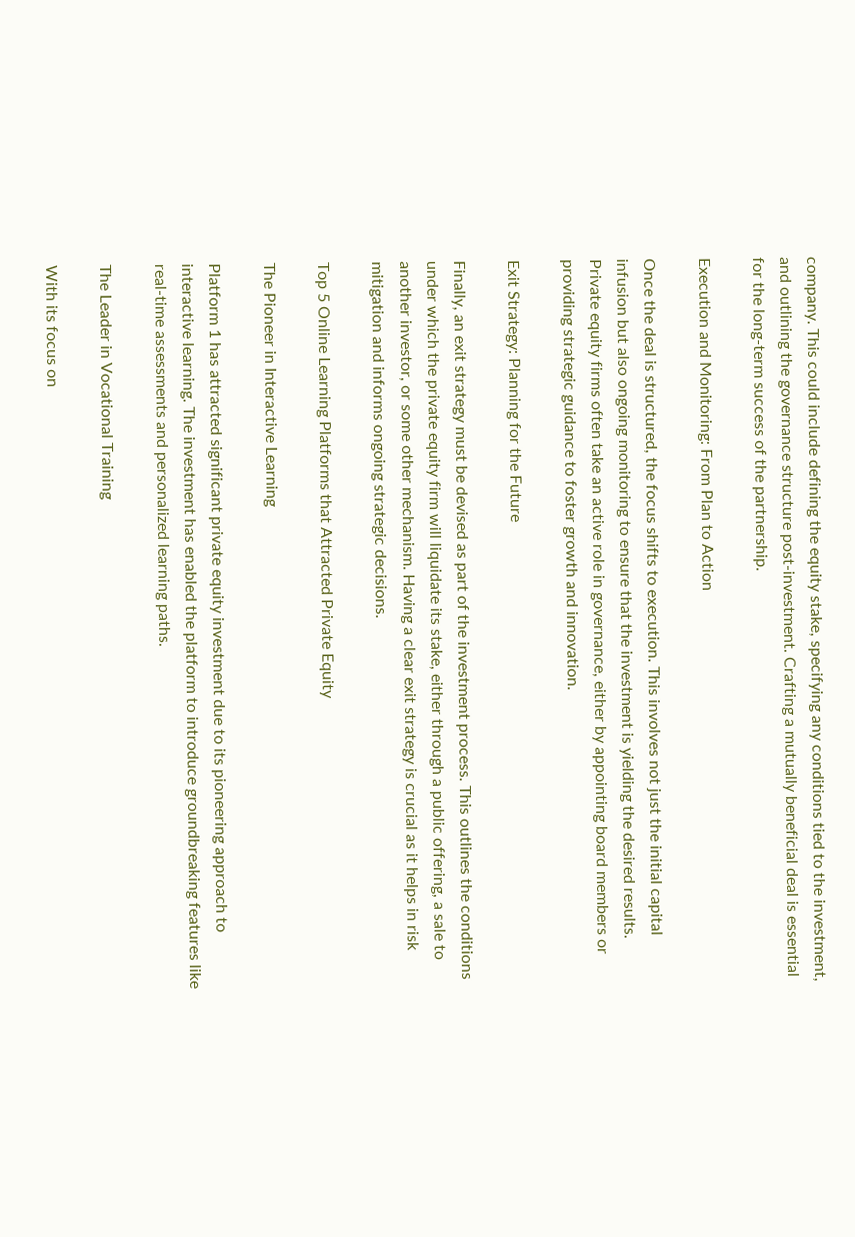company. This could include defining the equity stake, specifying any conditions tied to the investment, and outlining the governance structure post-investment. Crafting a mutually beneficial deal is essential for the long-term success of the partnership.

Execution and Monitoring: From Plan to Action

Once the deal is structured, the focus shifts to execution. This involves not just the initial capital infusion but also ongoing monitoring to ensure that the investment is yielding the desired results. Private equity firms often take an active role in governance, either by appointing board members or providing strategic guidance to foster growth and innovation.

Exit Strategy: Planning for the Future

Finally, an exit strategy must be devised as part of the investment process. This outlines the conditions under which the private equity firm will liquidate its stake, either through a public offering, a sale to another investor, or some other mechanism. Having a clear exit strategy is crucial as it helps in risk mitigation and informs ongoing strategic decisions.

Top 5 Online Learning Platforms that Attracted Private Equity

The Pioneer in Interactive Learning

Platform 1 has attracted significant private equity investment due to its pioneering approach to interactive learning. The investment has enabled the platform to introduce groundbreaking features like real-time assessments and personalized learning paths.

The Leader in Vocational Training

With its focus on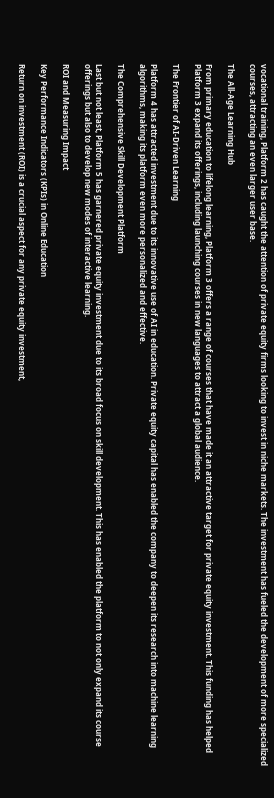vocational training, Platform 2 has caught the attention of private equity firms looking to invest in niche markets. The investment has fueled the development of more specialized courses, attracting an even larger user base.

The All-Age Learning Hub

From primary education to lifelong learning, Platform 3 offers a range of courses that have made it an attractive target for private equity investment. This funding has helped Platform 3 expand its offerings, including launching courses in new languages to attract a global audience.

The Frontier of AI-Driven Learning

Platform 4 has attracted investment due to its innovative use of AI in education. Private equity capital has enabled the company to deepen its research into machine learning algorithms, making its platform even more personalized and effective.

The Comprehensive Skill Development Platform

Last but not least, Platform 5 has garnered private equity investment due to its broad focus on skill development. This has enabled the platform to not only expand its course offerings but also to develop new modes of interactive learning.

ROI and Measuring Impact

Key Performance Indicators (KPIs) in Online Education

Return on investment (ROI) is a crucial aspect for any private equity investment,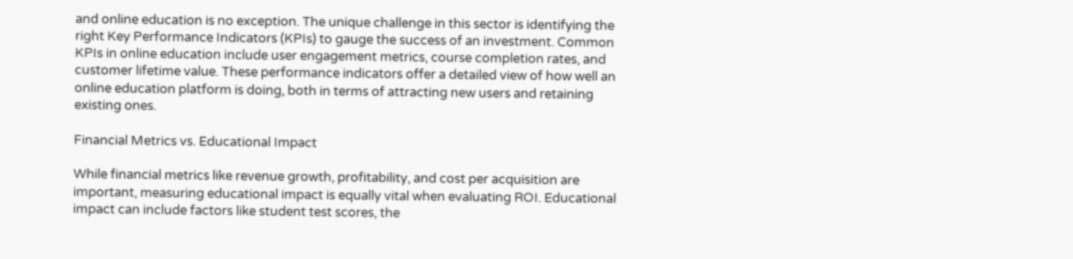and online education is no exception. The unique challenge in this sector is identifying the right Key Performance Indicators (KPIs) to gauge the success of an investment. Common KPIs in online education include user engagement metrics, course completion rates, and customer lifetime value. These performance indicators offer a detailed view of how well an online education platform is doing, both in terms of attracting new users and retaining existing ones.

Financial Metrics vs. Educational Impact

While financial metrics like revenue growth, profitability, and cost per acquisition are important, measuring educational impact is equally vital when evaluating ROI. Educational impact can include factors like student test scores, the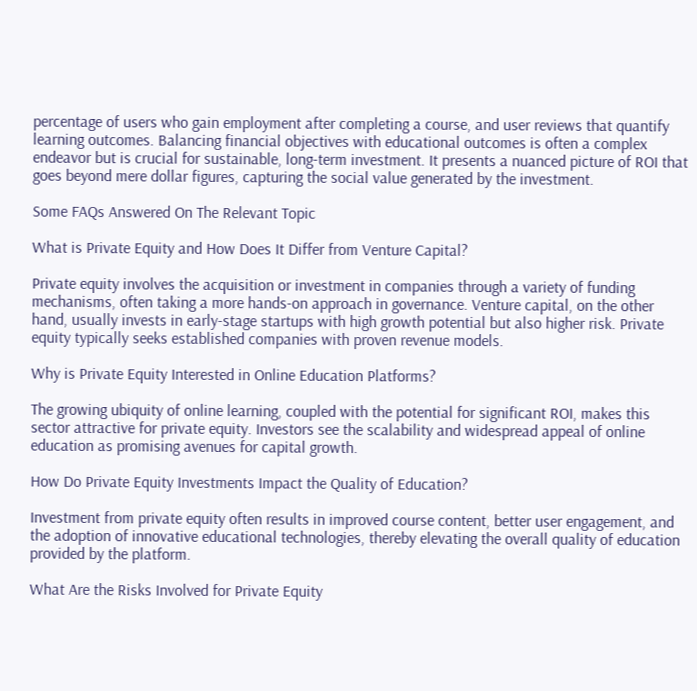percentage of users who gain employment after completing a course, and user reviews that quantify learning outcomes. Balancing financial objectives with educational outcomes is often a complex endeavor but is crucial for sustainable, long-term investment. It presents a nuanced picture of ROI that goes beyond mere dollar figures, capturing the social value generated by the investment.

Some FAQs Answered On The Relevant Topic

What is Private Equity and How Does It Differ from Venture Capital?

Private equity involves the acquisition or investment in companies through a variety of funding mechanisms, often taking a more hands-on approach in governance. Venture capital, on the other hand, usually invests in early-stage startups with high growth potential but also higher risk. Private equity typically seeks established companies with proven revenue models.

Why is Private Equity Interested in Online Education Platforms?

The growing ubiquity of online learning, coupled with the potential for significant ROI, makes this sector attractive for private equity. Investors see the scalability and widespread appeal of online education as promising avenues for capital growth.

How Do Private Equity Investments Impact the Quality of Education?

Investment from private equity often results in improved course content, better user engagement, and the adoption of innovative educational technologies, thereby elevating the overall quality of education provided by the platform.

What Are the Risks Involved for Private Equity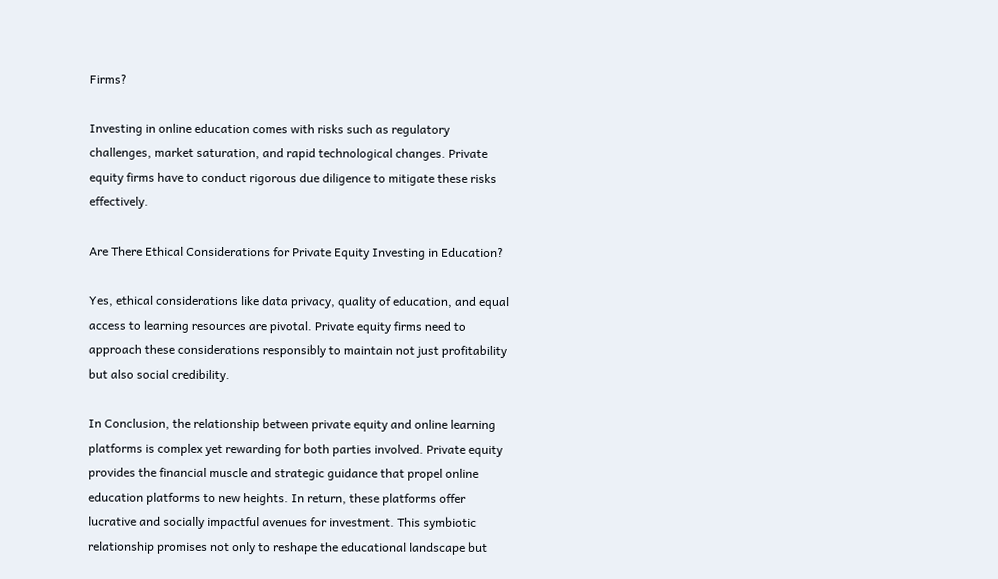Firms?

Investing in online education comes with risks such as regulatory challenges, market saturation, and rapid technological changes. Private equity firms have to conduct rigorous due diligence to mitigate these risks effectively.

Are There Ethical Considerations for Private Equity Investing in Education?

Yes, ethical considerations like data privacy, quality of education, and equal access to learning resources are pivotal. Private equity firms need to approach these considerations responsibly to maintain not just profitability but also social credibility.

In Conclusion, the relationship between private equity and online learning platforms is complex yet rewarding for both parties involved. Private equity provides the financial muscle and strategic guidance that propel online education platforms to new heights. In return, these platforms offer lucrative and socially impactful avenues for investment. This symbiotic relationship promises not only to reshape the educational landscape but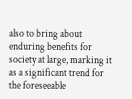also to bring about enduring benefits for society at large, marking it as a significant trend for the foreseeable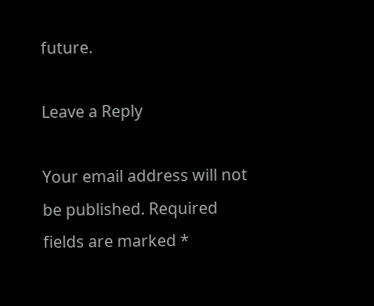future.

Leave a Reply

Your email address will not be published. Required fields are marked *